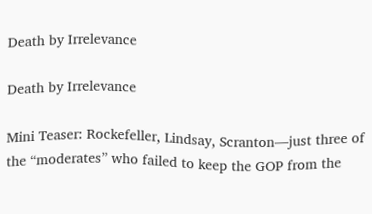Death by Irrelevance

Death by Irrelevance

Mini Teaser: Rockefeller, Lindsay, Scranton—just three of the “moderates” who failed to keep the GOP from the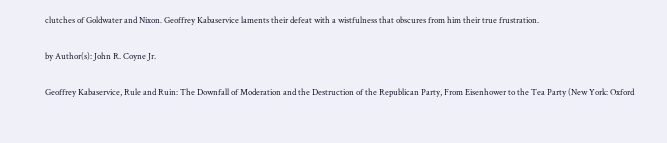clutches of Goldwater and Nixon. Geoffrey Kabaservice laments their defeat with a wistfulness that obscures from him their true frustration.

by Author(s): John R. Coyne Jr.

Geoffrey Kabaservice, Rule and Ruin: The Downfall of Moderation and the Destruction of the Republican Party, From Eisenhower to the Tea Party (New York: Oxford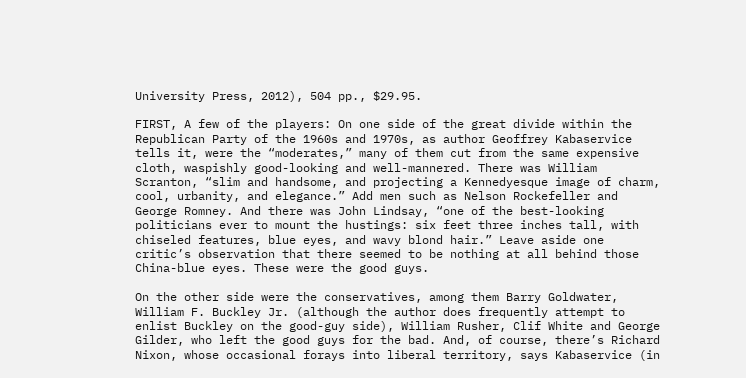University Press, 2012), 504 pp., $29.95.

FIRST, A few of the players: On one side of the great divide within the Republican Party of the 1960s and 1970s, as author Geoffrey Kabaservice tells it, were the “moderates,” many of them cut from the same expensive cloth, waspishly good-looking and well-mannered. There was William Scranton, “slim and handsome, and projecting a Kennedyesque image of charm, cool, urbanity, and elegance.” Add men such as Nelson Rockefeller and George Romney. And there was John Lindsay, “one of the best-looking politicians ever to mount the hustings: six feet three inches tall, with chiseled features, blue eyes, and wavy blond hair.” Leave aside one critic’s observation that there seemed to be nothing at all behind those China-blue eyes. These were the good guys.

On the other side were the conservatives, among them Barry Goldwater, William F. Buckley Jr. (although the author does frequently attempt to enlist Buckley on the good-guy side), William Rusher, Clif White and George Gilder, who left the good guys for the bad. And, of course, there’s Richard Nixon, whose occasional forays into liberal territory, says Kabaservice (in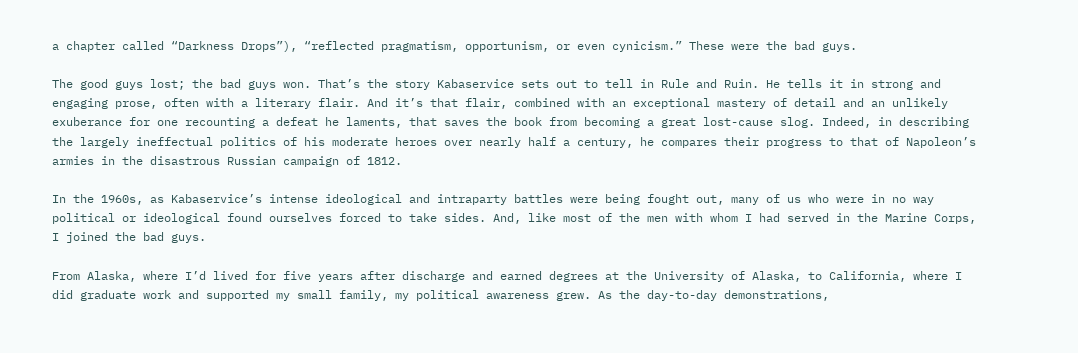a chapter called “Darkness Drops”), “reflected pragmatism, opportunism, or even cynicism.” These were the bad guys.

The good guys lost; the bad guys won. That’s the story Kabaservice sets out to tell in Rule and Ruin. He tells it in strong and engaging prose, often with a literary flair. And it’s that flair, combined with an exceptional mastery of detail and an unlikely exuberance for one recounting a defeat he laments, that saves the book from becoming a great lost-cause slog. Indeed, in describing the largely ineffectual politics of his moderate heroes over nearly half a century, he compares their progress to that of Napoleon’s armies in the disastrous Russian campaign of 1812.

In the 1960s, as Kabaservice’s intense ideological and intraparty battles were being fought out, many of us who were in no way political or ideological found ourselves forced to take sides. And, like most of the men with whom I had served in the Marine Corps, I joined the bad guys.

From Alaska, where I’d lived for five years after discharge and earned degrees at the University of Alaska, to California, where I did graduate work and supported my small family, my political awareness grew. As the day-to-day demonstrations,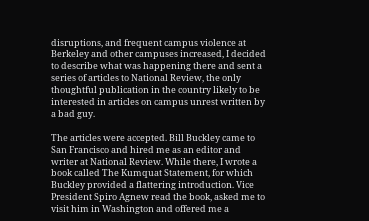disruptions, and frequent campus violence at Berkeley and other campuses increased, I decided to describe what was happening there and sent a series of articles to National Review, the only thoughtful publication in the country likely to be interested in articles on campus unrest written by a bad guy.

The articles were accepted. Bill Buckley came to San Francisco and hired me as an editor and writer at National Review. While there, I wrote a book called The Kumquat Statement, for which Buckley provided a flattering introduction. Vice President Spiro Agnew read the book, asked me to visit him in Washington and offered me a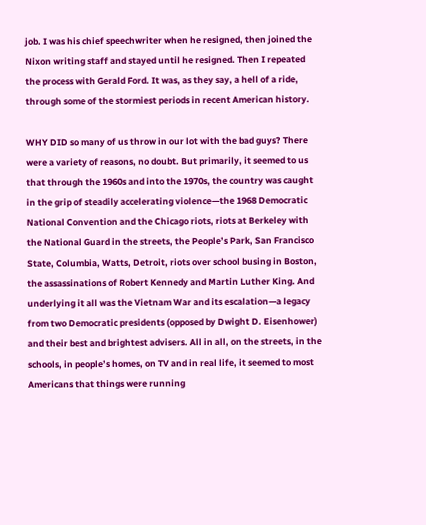job. I was his chief speechwriter when he resigned, then joined the Nixon writing staff and stayed until he resigned. Then I repeated the process with Gerald Ford. It was, as they say, a hell of a ride, through some of the stormiest periods in recent American history.

WHY DID so many of us throw in our lot with the bad guys? There were a variety of reasons, no doubt. But primarily, it seemed to us that through the 1960s and into the 1970s, the country was caught in the grip of steadily accelerating violence—the 1968 Democratic National Convention and the Chicago riots, riots at Berkeley with the National Guard in the streets, the People’s Park, San Francisco State, Columbia, Watts, Detroit, riots over school busing in Boston, the assassinations of Robert Kennedy and Martin Luther King. And underlying it all was the Vietnam War and its escalation—a legacy from two Democratic presidents (opposed by Dwight D. Eisenhower) and their best and brightest advisers. All in all, on the streets, in the schools, in people’s homes, on TV and in real life, it seemed to most Americans that things were running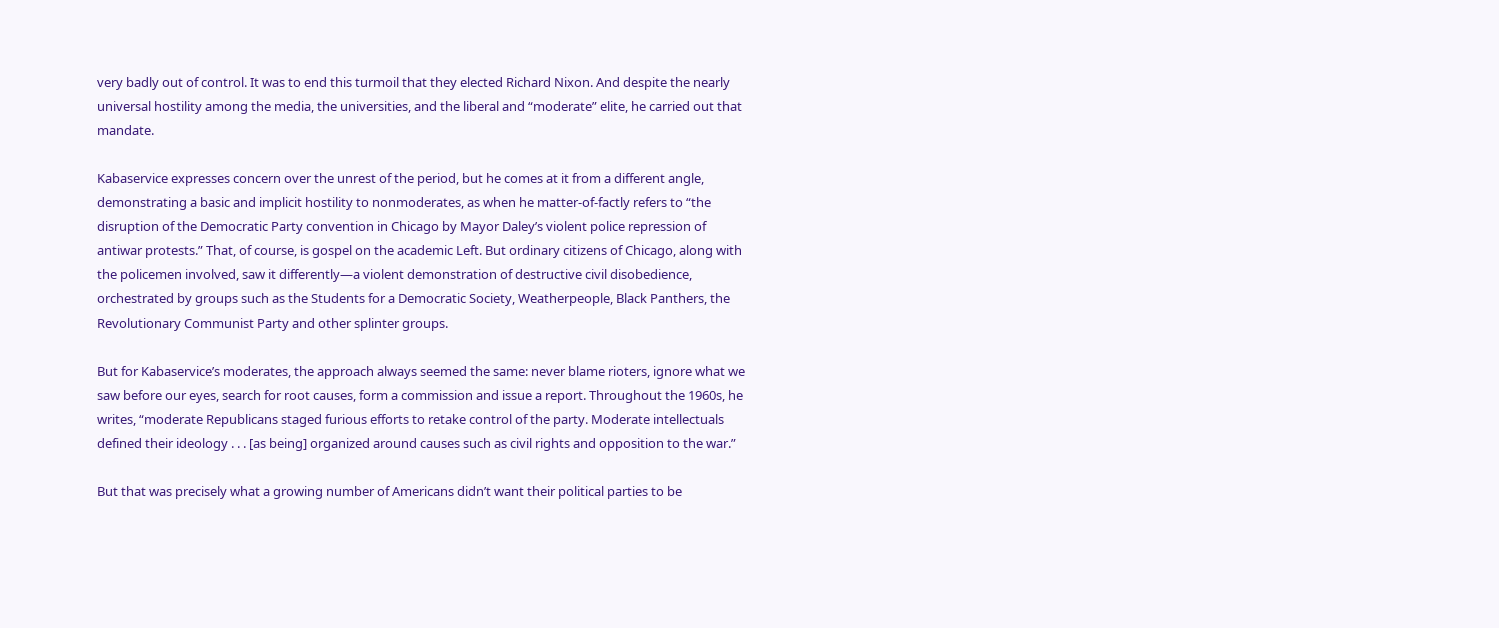very badly out of control. It was to end this turmoil that they elected Richard Nixon. And despite the nearly universal hostility among the media, the universities, and the liberal and “moderate” elite, he carried out that mandate.

Kabaservice expresses concern over the unrest of the period, but he comes at it from a different angle, demonstrating a basic and implicit hostility to nonmoderates, as when he matter-of-factly refers to “the disruption of the Democratic Party convention in Chicago by Mayor Daley’s violent police repression of antiwar protests.” That, of course, is gospel on the academic Left. But ordinary citizens of Chicago, along with the policemen involved, saw it differently—a violent demonstration of destructive civil disobedience, orchestrated by groups such as the Students for a Democratic Society, Weatherpeople, Black Panthers, the Revolutionary Communist Party and other splinter groups.

But for Kabaservice’s moderates, the approach always seemed the same: never blame rioters, ignore what we saw before our eyes, search for root causes, form a commission and issue a report. Throughout the 1960s, he writes, “moderate Republicans staged furious efforts to retake control of the party. Moderate intellectuals defined their ideology . . . [as being] organized around causes such as civil rights and opposition to the war.”

But that was precisely what a growing number of Americans didn’t want their political parties to be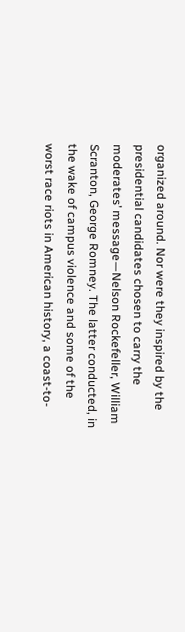organized around. Nor were they inspired by the presidential candidates chosen to carry the moderates’ message—Nelson Rockefeller, William Scranton, George Romney. The latter conducted, in the wake of campus violence and some of the worst race riots in American history, a coast-to-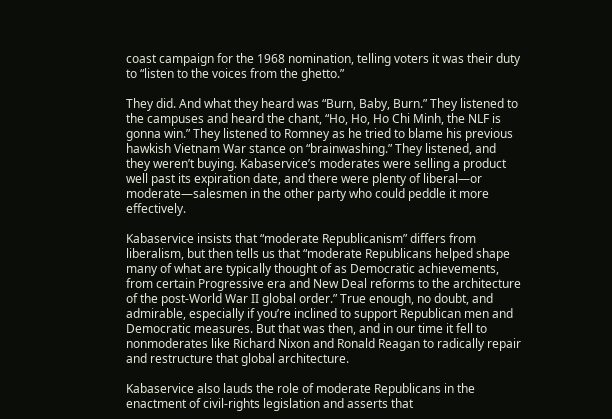coast campaign for the 1968 nomination, telling voters it was their duty to “listen to the voices from the ghetto.”

They did. And what they heard was “Burn, Baby, Burn.” They listened to the campuses and heard the chant, “Ho, Ho, Ho Chi Minh, the NLF is gonna win.” They listened to Romney as he tried to blame his previous hawkish Vietnam War stance on “brainwashing.” They listened, and they weren’t buying. Kabaservice’s moderates were selling a product well past its expiration date, and there were plenty of liberal—or moderate—salesmen in the other party who could peddle it more effectively.

Kabaservice insists that “moderate Republicanism” differs from liberalism, but then tells us that “moderate Republicans helped shape many of what are typically thought of as Democratic achievements, from certain Progressive era and New Deal reforms to the architecture of the post-World War II global order.” True enough, no doubt, and admirable, especially if you’re inclined to support Republican men and Democratic measures. But that was then, and in our time it fell to nonmoderates like Richard Nixon and Ronald Reagan to radically repair and restructure that global architecture.

Kabaservice also lauds the role of moderate Republicans in the enactment of civil-rights legislation and asserts that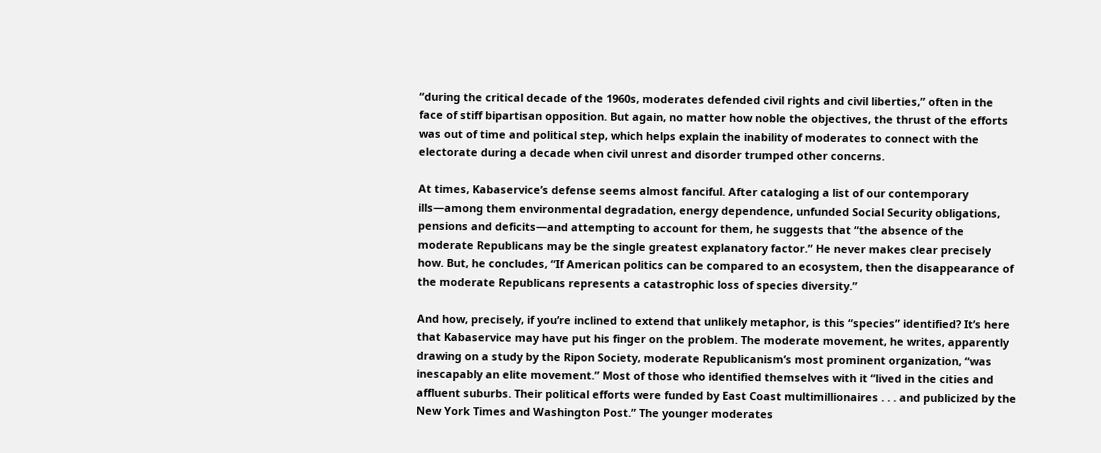“during the critical decade of the 1960s, moderates defended civil rights and civil liberties,” often in the face of stiff bipartisan opposition. But again, no matter how noble the objectives, the thrust of the efforts was out of time and political step, which helps explain the inability of moderates to connect with the electorate during a decade when civil unrest and disorder trumped other concerns.

At times, Kabaservice’s defense seems almost fanciful. After cataloging a list of our contemporary ills—among them environmental degradation, energy dependence, unfunded Social Security obligations, pensions and deficits—and attempting to account for them, he suggests that “the absence of the moderate Republicans may be the single greatest explanatory factor.” He never makes clear precisely how. But, he concludes, “If American politics can be compared to an ecosystem, then the disappearance of the moderate Republicans represents a catastrophic loss of species diversity.”

And how, precisely, if you’re inclined to extend that unlikely metaphor, is this “species” identified? It’s here that Kabaservice may have put his finger on the problem. The moderate movement, he writes, apparently drawing on a study by the Ripon Society, moderate Republicanism’s most prominent organization, “was inescapably an elite movement.” Most of those who identified themselves with it “lived in the cities and affluent suburbs. Their political efforts were funded by East Coast multimillionaires . . . and publicized by the New York Times and Washington Post.” The younger moderates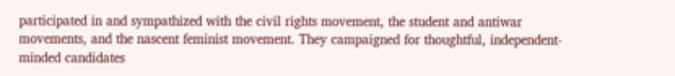participated in and sympathized with the civil rights movement, the student and antiwar movements, and the nascent feminist movement. They campaigned for thoughtful, independent-minded candidates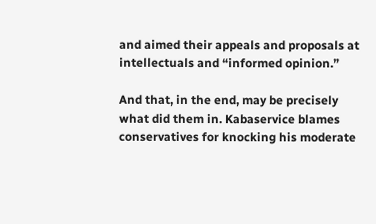and aimed their appeals and proposals at intellectuals and “informed opinion.”

And that, in the end, may be precisely what did them in. Kabaservice blames conservatives for knocking his moderate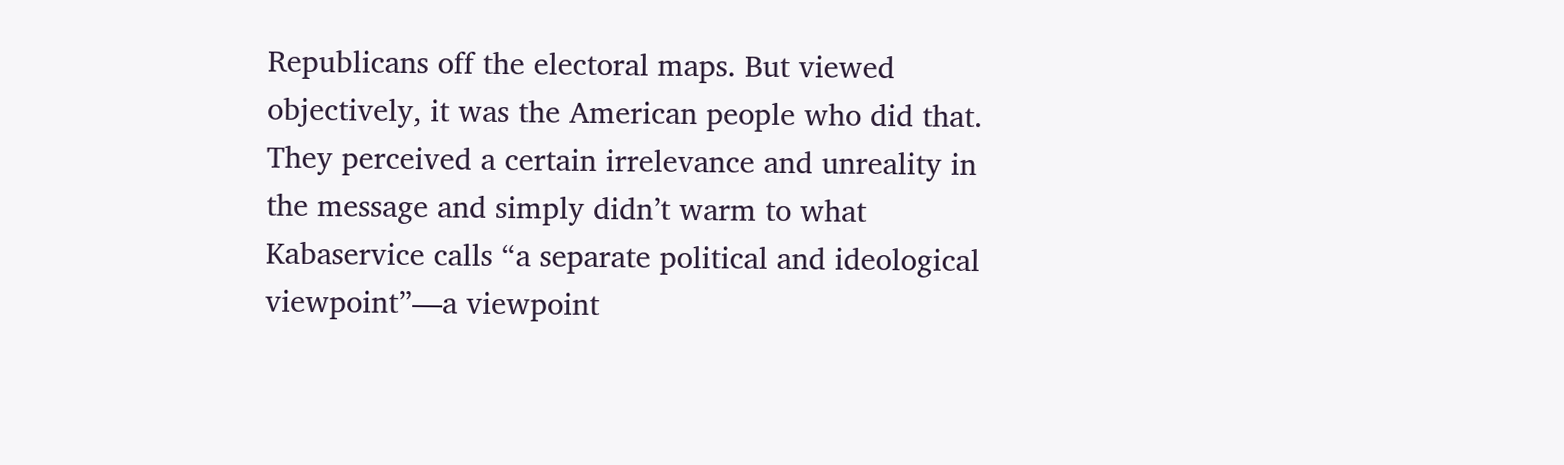Republicans off the electoral maps. But viewed objectively, it was the American people who did that. They perceived a certain irrelevance and unreality in the message and simply didn’t warm to what Kabaservice calls “a separate political and ideological viewpoint”—a viewpoint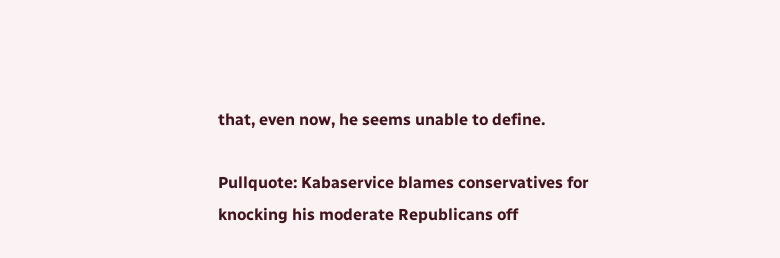that, even now, he seems unable to define.

Pullquote: Kabaservice blames conservatives for knocking his moderate Republicans off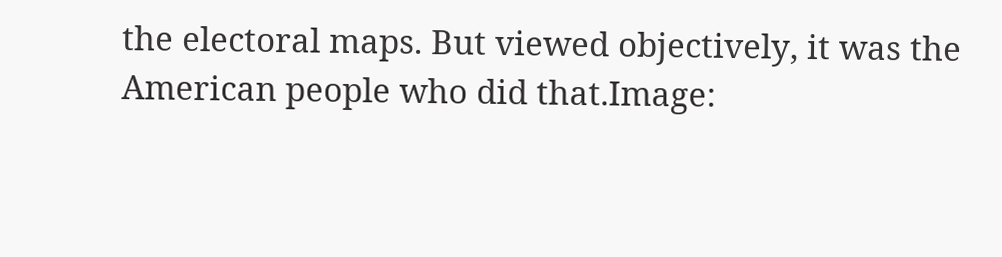the electoral maps. But viewed objectively, it was the American people who did that.Image: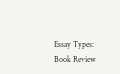Essay Types: Book Review